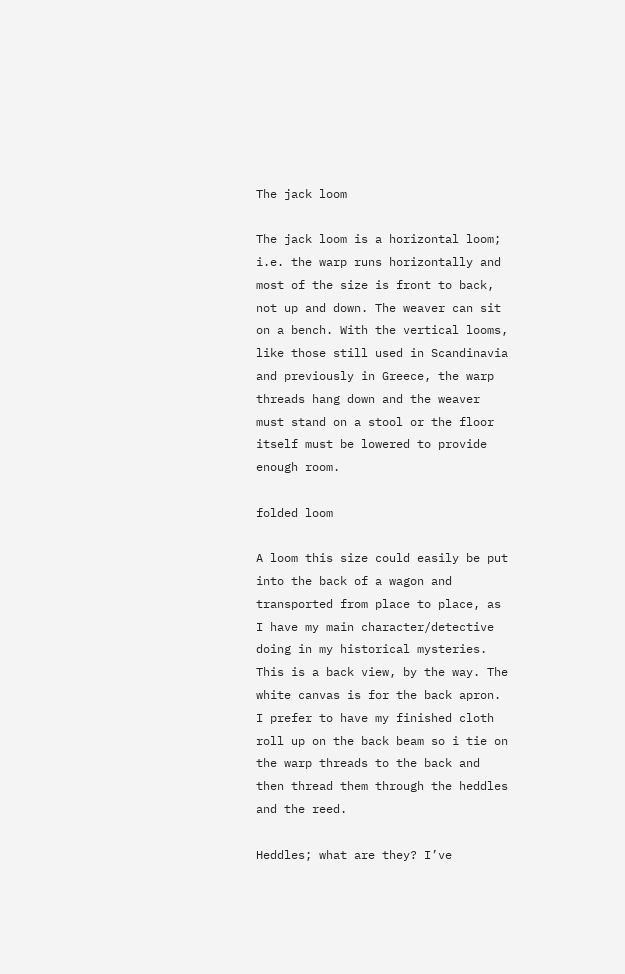The jack loom

The jack loom is a horizontal loom; i.e. the warp runs horizontally and most of the size is front to back, not up and down. The weaver can sit on a bench. With the vertical looms, like those still used in Scandinavia and previously in Greece, the warp threads hang down and the weaver must stand on a stool or the floor itself must be lowered to provide enough room.

folded loom

A loom this size could easily be put into the back of a wagon and transported from place to place, as I have my main character/detective doing in my historical mysteries. This is a back view, by the way. The white canvas is for the back apron. I prefer to have my finished cloth roll up on the back beam so i tie on the warp threads to the back and then thread them through the heddles and the reed.

Heddles; what are they? I’ve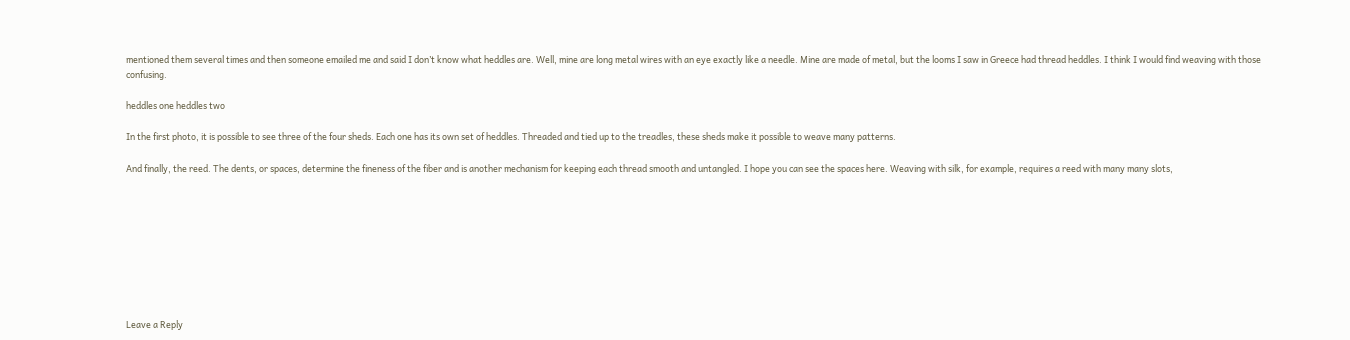mentioned them several times and then someone emailed me and said I don’t know what heddles are. Well, mine are long metal wires with an eye exactly like a needle. Mine are made of metal, but the looms I saw in Greece had thread heddles. I think I would find weaving with those confusing.

heddles one heddles two

In the first photo, it is possible to see three of the four sheds. Each one has its own set of heddles. Threaded and tied up to the treadles, these sheds make it possible to weave many patterns.

And finally, the reed. The dents, or spaces, determine the fineness of the fiber and is another mechanism for keeping each thread smooth and untangled. I hope you can see the spaces here. Weaving with silk, for example, requires a reed with many many slots,









Leave a Reply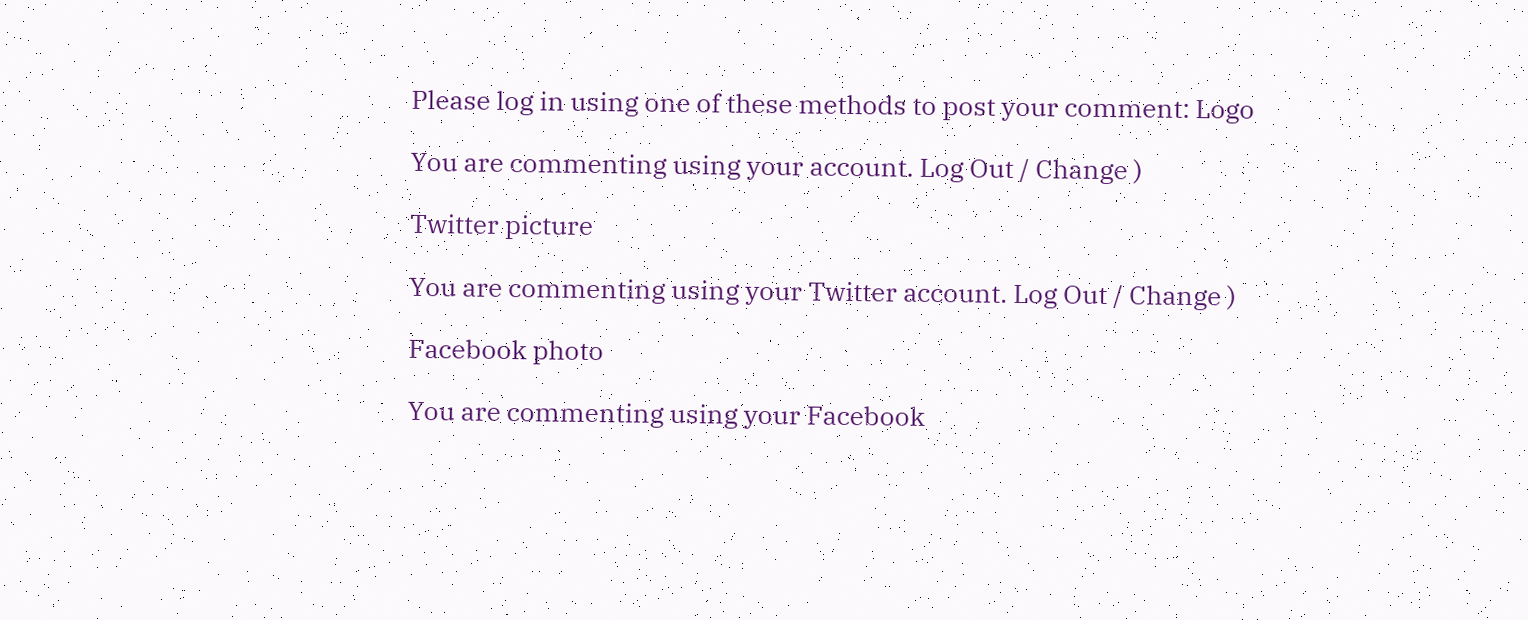Please log in using one of these methods to post your comment: Logo

You are commenting using your account. Log Out / Change )

Twitter picture

You are commenting using your Twitter account. Log Out / Change )

Facebook photo

You are commenting using your Facebook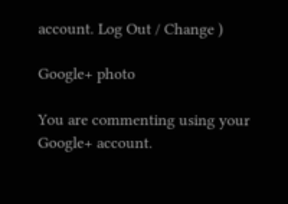account. Log Out / Change )

Google+ photo

You are commenting using your Google+ account.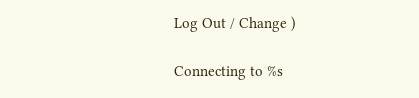Log Out / Change )

Connecting to %s